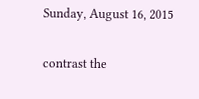Sunday, August 16, 2015

contrast the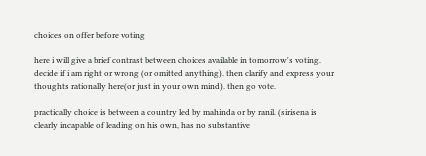choices on offer before voting

here i will give a brief contrast between choices available in tomorrow's voting. decide if i am right or wrong (or omitted anything). then clarify and express your thoughts rationally here(or just in your own mind). then go vote.

practically choice is between a country led by mahinda or by ranil. (sirisena is clearly incapable of leading on his own, has no substantive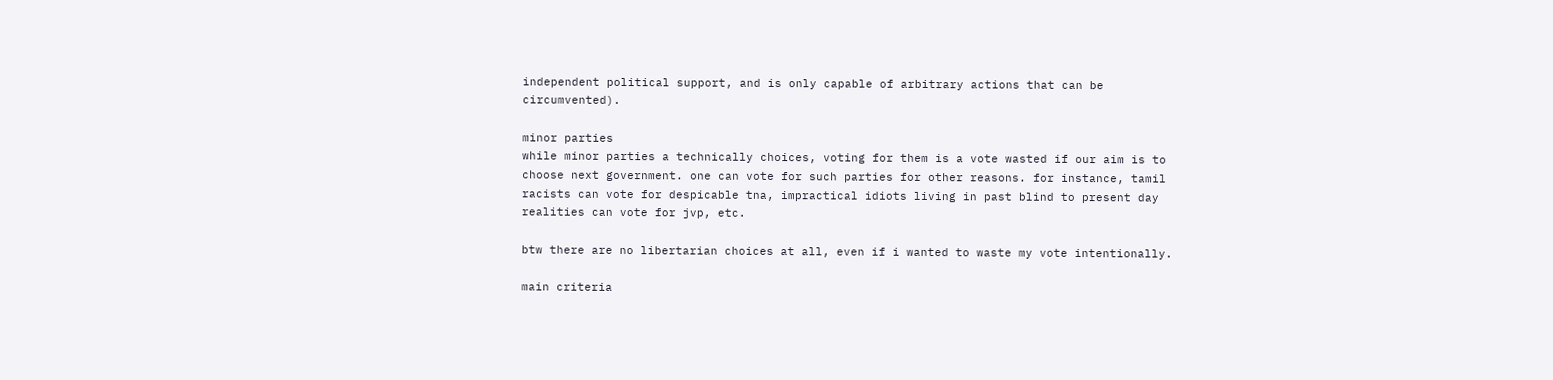independent political support, and is only capable of arbitrary actions that can be circumvented).

minor parties
while minor parties a technically choices, voting for them is a vote wasted if our aim is to choose next government. one can vote for such parties for other reasons. for instance, tamil racists can vote for despicable tna, impractical idiots living in past blind to present day realities can vote for jvp, etc.

btw there are no libertarian choices at all, even if i wanted to waste my vote intentionally.

main criteria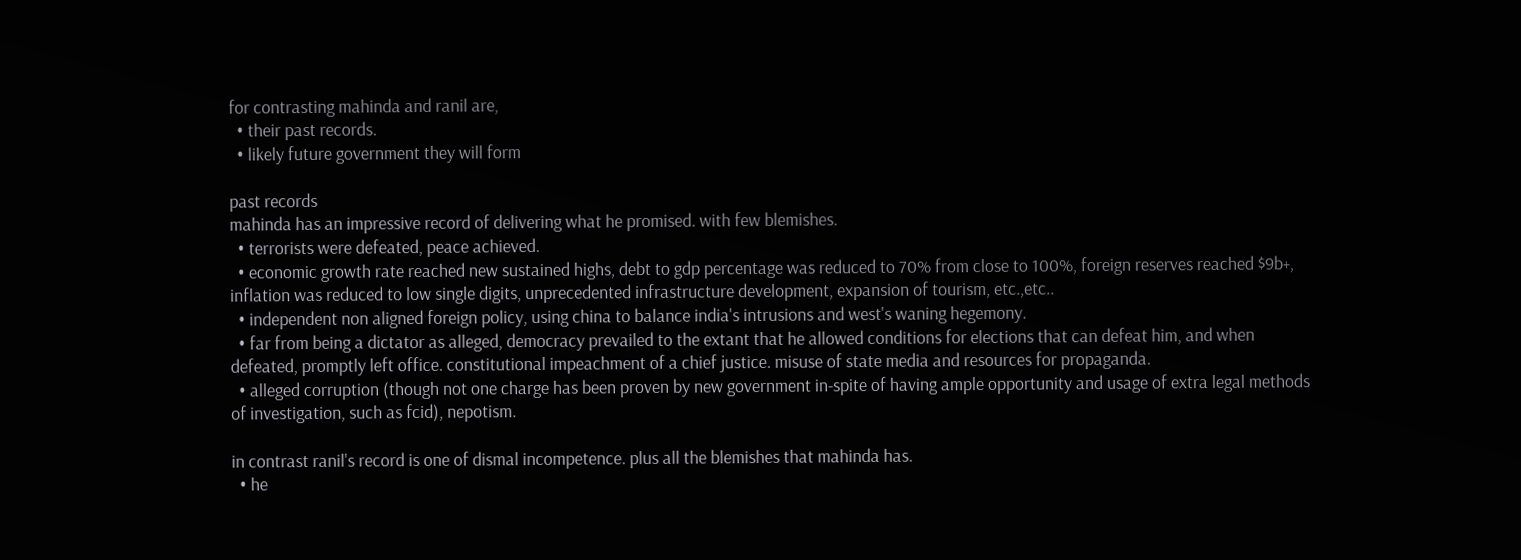for contrasting mahinda and ranil are,
  • their past records.
  • likely future government they will form

past records
mahinda has an impressive record of delivering what he promised. with few blemishes.
  • terrorists were defeated, peace achieved.
  • economic growth rate reached new sustained highs, debt to gdp percentage was reduced to 70% from close to 100%, foreign reserves reached $9b+, inflation was reduced to low single digits, unprecedented infrastructure development, expansion of tourism, etc.,etc..
  • independent non aligned foreign policy, using china to balance india's intrusions and west's waning hegemony.
  • far from being a dictator as alleged, democracy prevailed to the extant that he allowed conditions for elections that can defeat him, and when defeated, promptly left office. constitutional impeachment of a chief justice. misuse of state media and resources for propaganda.
  • alleged corruption (though not one charge has been proven by new government in-spite of having ample opportunity and usage of extra legal methods of investigation, such as fcid), nepotism.

in contrast ranil's record is one of dismal incompetence. plus all the blemishes that mahinda has.
  • he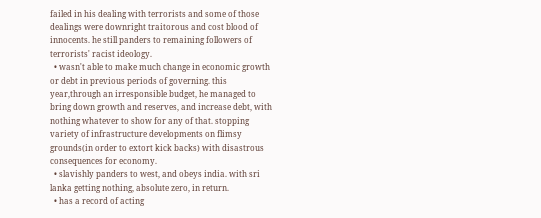failed in his dealing with terrorists and some of those dealings were downright traitorous and cost blood of innocents. he still panders to remaining followers of terrorists' racist ideology.
  • wasn't able to make much change in economic growth or debt in previous periods of governing. this year,through an irresponsible budget, he managed to bring down growth and reserves, and increase debt, with nothing whatever to show for any of that. stopping variety of infrastructure developments on flimsy grounds(in order to extort kick backs) with disastrous consequences for economy.
  • slavishly panders to west, and obeys india. with sri lanka getting nothing, absolute zero, in return.
  • has a record of acting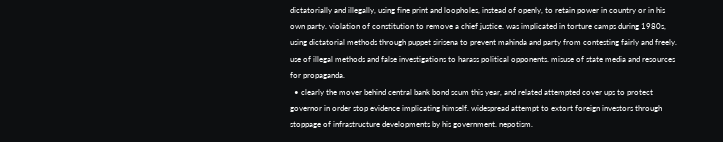dictatorially and illegally, using fine print and loopholes, instead of openly, to retain power in country or in his own party. violation of constitution to remove a chief justice. was implicated in torture camps during 1980s, using dictatorial methods through puppet sirisena to prevent mahinda and party from contesting fairly and freely. use of illegal methods and false investigations to harass political opponents. misuse of state media and resources for propaganda.
  • clearly the mover behind central bank bond scum this year, and related attempted cover ups to protect governor in order stop evidence implicating himself. widespread attempt to extort foreign investors through stoppage of infrastructure developments by his government. nepotism.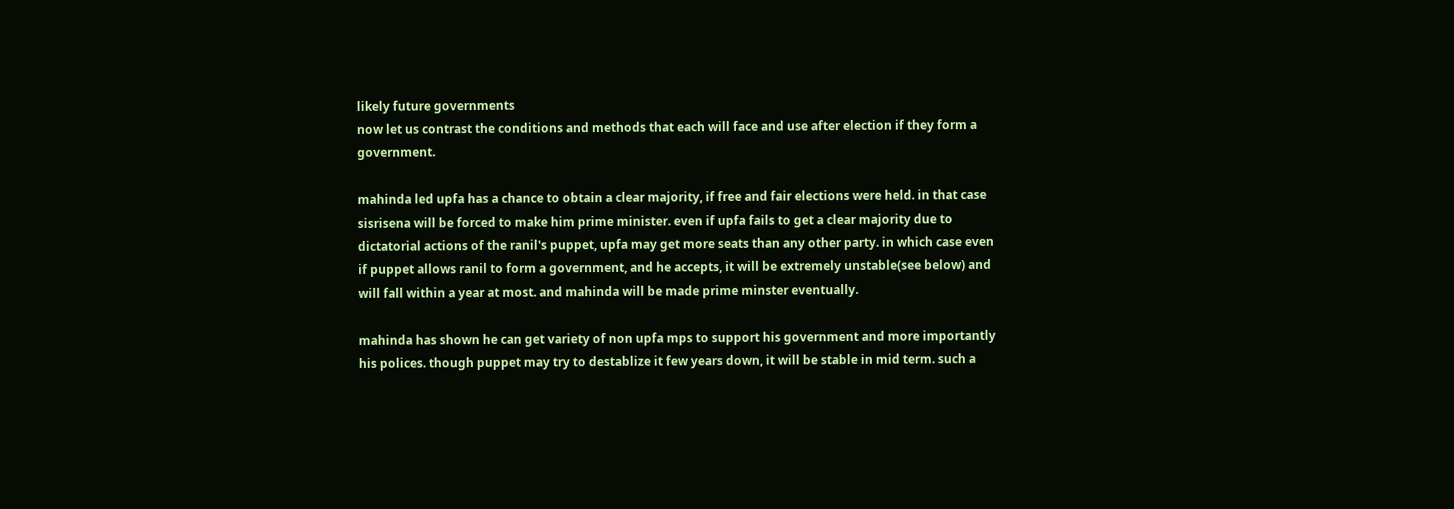likely future governments
now let us contrast the conditions and methods that each will face and use after election if they form a government.

mahinda led upfa has a chance to obtain a clear majority, if free and fair elections were held. in that case sisrisena will be forced to make him prime minister. even if upfa fails to get a clear majority due to dictatorial actions of the ranil's puppet, upfa may get more seats than any other party. in which case even if puppet allows ranil to form a government, and he accepts, it will be extremely unstable(see below) and will fall within a year at most. and mahinda will be made prime minster eventually.

mahinda has shown he can get variety of non upfa mps to support his government and more importantly his polices. though puppet may try to destablize it few years down, it will be stable in mid term. such a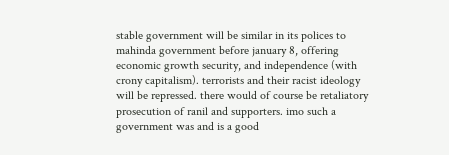stable government will be similar in its polices to mahinda government before january 8, offering economic growth security, and independence (with crony capitalism). terrorists and their racist ideology will be repressed. there would of course be retaliatory prosecution of ranil and supporters. imo such a government was and is a good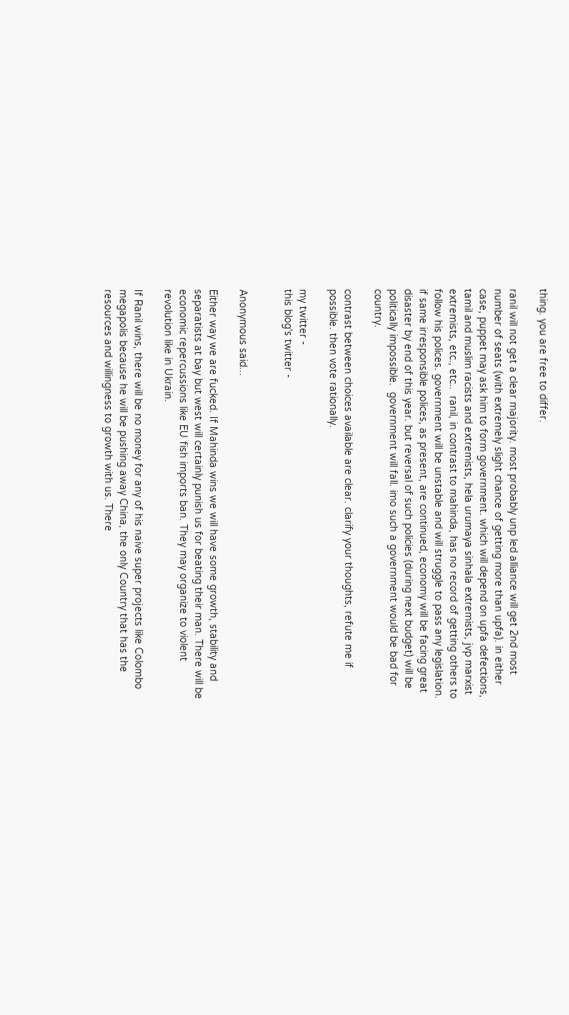thing. you are free to differ.

ranil will not get a clear majority. most probably unp led alliance will get 2nd most number of seats (with extremely slight chance of getting more than upfa). in either case, puppet may ask him to form government. which will depend on upfa defections, tamil and muslim racists and extremists, hela urumaya sinhala extremists, jvp marxist extremists, etc., etc..  ranil, in contrast to mahinda, has no record of getting others to follow his polices. government will be unstable and will struggle to pass any legislation. if same irresponsible polices, as present, are continued, economy will be facing great disaster by end of this year. but reversal of such policies (during next budget) will be politically impossible.  government will fall. imo such a government would be bad for country.

contrast between choices available are clear. clarify your thoughts, refute me if possible. then vote rationally.

my twitter -
this blog's twitter -


Anonymous said...

Either way we are fucked. If Mahinda wins we will have some growth, stability and separatists at bay but west will certainly punish us for beating their man. There will be economic repercussions like EU fish imports ban. They may organize to violent revolution like in Ukrain.

If Ranil wins, there will be no money for any of his naive super projects like Colombo megapolis because he will be pushing away China, the only Country that has the resources and willingness to growth with us. There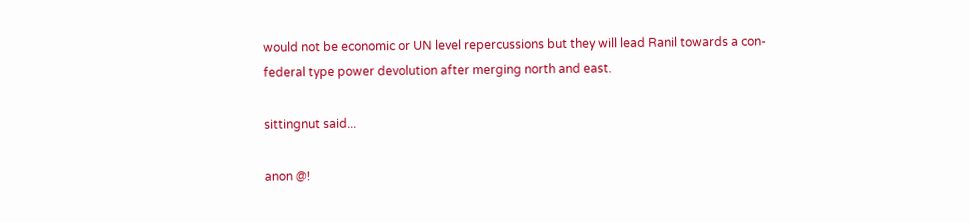would not be economic or UN level repercussions but they will lead Ranil towards a con-federal type power devolution after merging north and east.

sittingnut said...

anon @!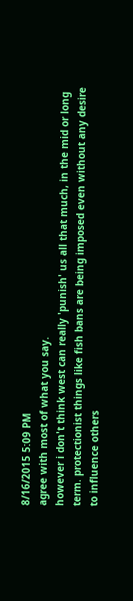8/16/2015 5:09 PM
agree with most of what you say.
however i don't think west can really 'punish' us all that much, in the mid or long term. protectionist things like fish bans are being imposed even without any desire to influence others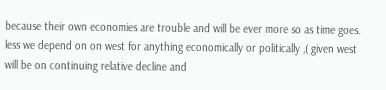because their own economies are trouble and will be ever more so as time goes. less we depend on on west for anything economically or politically ,( given west will be on continuing relative decline and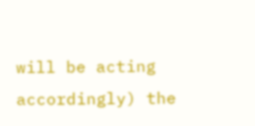will be acting accordingly) the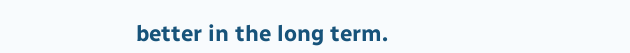better in the long term.